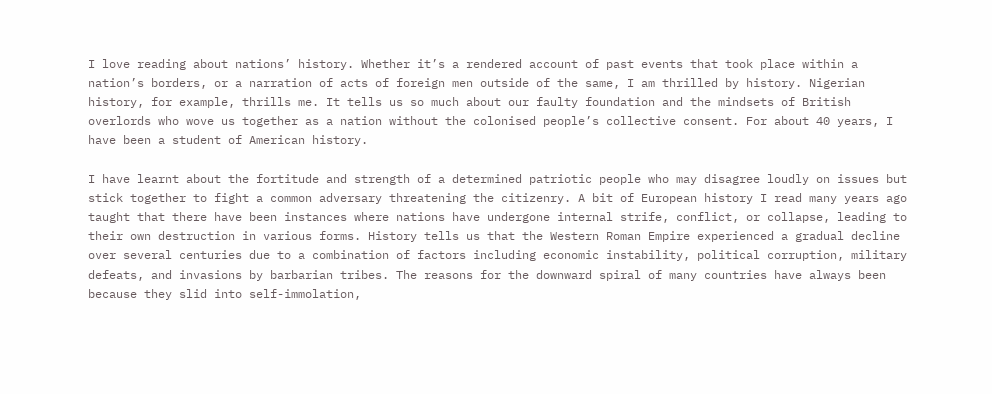I love reading about nations’ history. Whether it’s a rendered account of past events that took place within a nation’s borders, or a narration of acts of foreign men outside of the same, I am thrilled by history. Nigerian history, for example, thrills me. It tells us so much about our faulty foundation and the mindsets of British overlords who wove us together as a nation without the colonised people’s collective consent. For about 40 years, I have been a student of American history.

I have learnt about the fortitude and strength of a determined patriotic people who may disagree loudly on issues but stick together to fight a common adversary threatening the citizenry. A bit of European history I read many years ago taught that there have been instances where nations have undergone internal strife, conflict, or collapse, leading to their own destruction in various forms. History tells us that the Western Roman Empire experienced a gradual decline over several centuries due to a combination of factors including economic instability, political corruption, military defeats, and invasions by barbarian tribes. The reasons for the downward spiral of many countries have always been because they slid into self-immolation,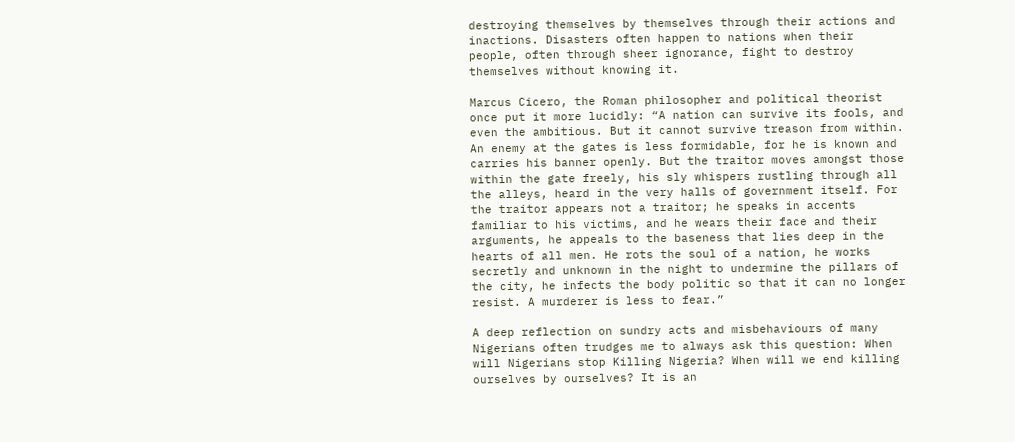destroying themselves by themselves through their actions and inactions. Disasters often happen to nations when their people, often through sheer ignorance, fight to destroy themselves without knowing it.

Marcus Cicero, the Roman philosopher and political theorist once put it more lucidly: “A nation can survive its fools, and even the ambitious. But it cannot survive treason from within. An enemy at the gates is less formidable, for he is known and carries his banner openly. But the traitor moves amongst those within the gate freely, his sly whispers rustling through all the alleys, heard in the very halls of government itself. For the traitor appears not a traitor; he speaks in accents familiar to his victims, and he wears their face and their arguments, he appeals to the baseness that lies deep in the hearts of all men. He rots the soul of a nation, he works secretly and unknown in the night to undermine the pillars of the city, he infects the body politic so that it can no longer resist. A murderer is less to fear.”

A deep reflection on sundry acts and misbehaviours of many Nigerians often trudges me to always ask this question: When will Nigerians stop Killing Nigeria? When will we end killing ourselves by ourselves? It is an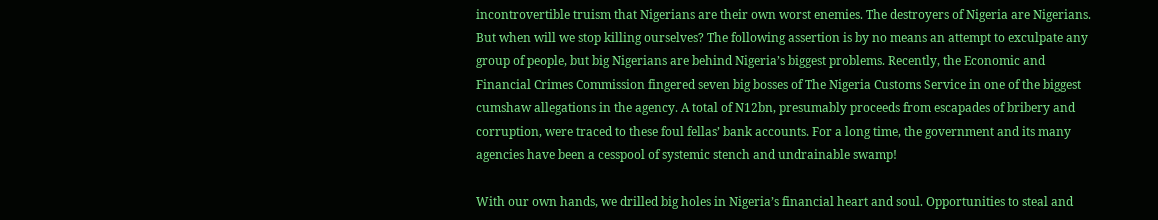incontrovertible truism that Nigerians are their own worst enemies. The destroyers of Nigeria are Nigerians. But when will we stop killing ourselves? The following assertion is by no means an attempt to exculpate any group of people, but big Nigerians are behind Nigeria’s biggest problems. Recently, the Economic and Financial Crimes Commission fingered seven big bosses of The Nigeria Customs Service in one of the biggest cumshaw allegations in the agency. A total of N12bn, presumably proceeds from escapades of bribery and corruption, were traced to these foul fellas’ bank accounts. For a long time, the government and its many agencies have been a cesspool of systemic stench and undrainable swamp!

With our own hands, we drilled big holes in Nigeria’s financial heart and soul. Opportunities to steal and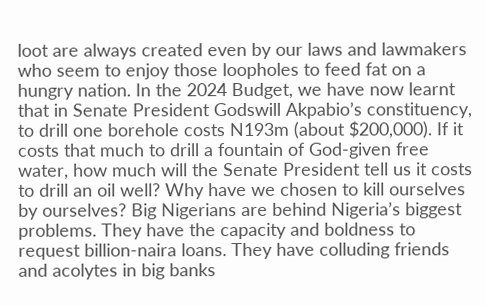loot are always created even by our laws and lawmakers who seem to enjoy those loopholes to feed fat on a hungry nation. In the 2024 Budget, we have now learnt that in Senate President Godswill Akpabio’s constituency, to drill one borehole costs N193m (about $200,000). If it costs that much to drill a fountain of God-given free water, how much will the Senate President tell us it costs to drill an oil well? Why have we chosen to kill ourselves by ourselves? Big Nigerians are behind Nigeria’s biggest problems. They have the capacity and boldness to request billion-naira loans. They have colluding friends and acolytes in big banks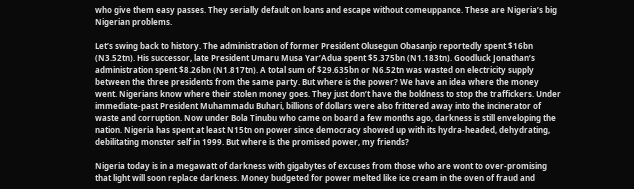who give them easy passes. They serially default on loans and escape without comeuppance. These are Nigeria’s big Nigerian problems.

Let’s swing back to history. The administration of former President Olusegun Obasanjo reportedly spent $16bn (N3.52tn). His successor, late President Umaru Musa Yar’Adua spent $5.375bn (N1.183tn). Goodluck Jonathan’s administration spent $8.26bn (N1.817tn). A total sum of $29.635bn or N6.52tn was wasted on electricity supply between the three presidents from the same party. But where is the power? We have an idea where the money went. Nigerians know where their stolen money goes. They just don’t have the boldness to stop the traffickers. Under immediate-past President Muhammadu Buhari, billions of dollars were also frittered away into the incinerator of waste and corruption. Now under Bola Tinubu who came on board a few months ago, darkness is still enveloping the nation. Nigeria has spent at least N15tn on power since democracy showed up with its hydra-headed, dehydrating, debilitating monster self in 1999. But where is the promised power, my friends?

Nigeria today is in a megawatt of darkness with gigabytes of excuses from those who are wont to over-promising that light will soon replace darkness. Money budgeted for power melted like ice cream in the oven of fraud and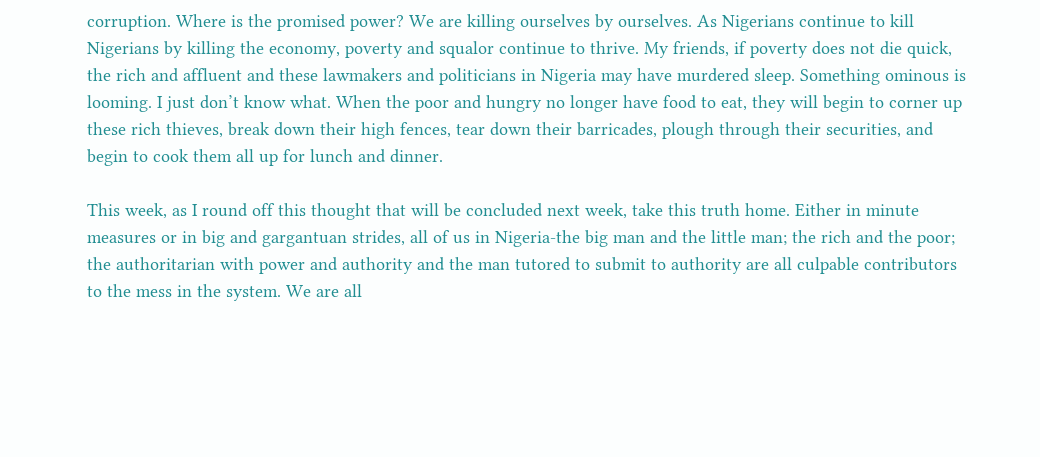corruption. Where is the promised power? We are killing ourselves by ourselves. As Nigerians continue to kill Nigerians by killing the economy, poverty and squalor continue to thrive. My friends, if poverty does not die quick, the rich and affluent and these lawmakers and politicians in Nigeria may have murdered sleep. Something ominous is looming. I just don’t know what. When the poor and hungry no longer have food to eat, they will begin to corner up these rich thieves, break down their high fences, tear down their barricades, plough through their securities, and begin to cook them all up for lunch and dinner.

This week, as I round off this thought that will be concluded next week, take this truth home. Either in minute measures or in big and gargantuan strides, all of us in Nigeria-the big man and the little man; the rich and the poor; the authoritarian with power and authority and the man tutored to submit to authority are all culpable contributors to the mess in the system. We are all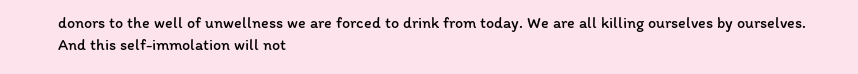donors to the well of unwellness we are forced to drink from today. We are all killing ourselves by ourselves. And this self-immolation will not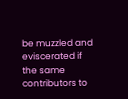be muzzled and eviscerated if the same contributors to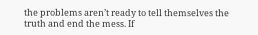the problems aren’t ready to tell themselves the truth and end the mess. If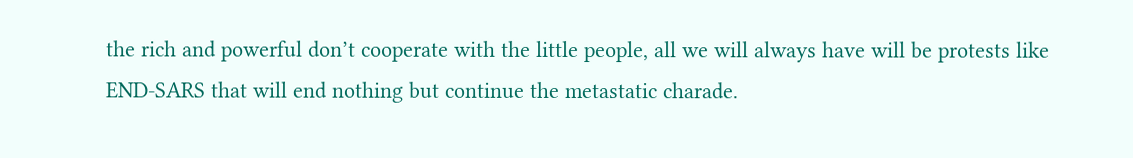the rich and powerful don’t cooperate with the little people, all we will always have will be protests like END-SARS that will end nothing but continue the metastatic charade.